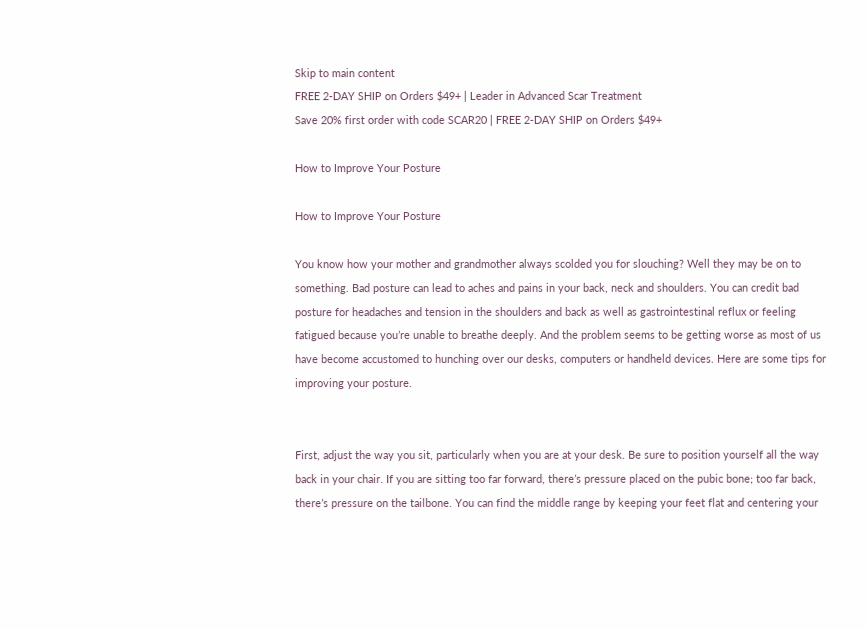Skip to main content
FREE 2-DAY SHIP on Orders $49+ | Leader in Advanced Scar Treatment
Save 20% first order with code SCAR20 | FREE 2-DAY SHIP on Orders $49+

How to Improve Your Posture

How to Improve Your Posture

You know how your mother and grandmother always scolded you for slouching? Well they may be on to something. Bad posture can lead to aches and pains in your back, neck and shoulders. You can credit bad posture for headaches and tension in the shoulders and back as well as gastrointestinal reflux or feeling fatigued because you’re unable to breathe deeply. And the problem seems to be getting worse as most of us have become accustomed to hunching over our desks, computers or handheld devices. Here are some tips for improving your posture.


First, adjust the way you sit, particularly when you are at your desk. Be sure to position yourself all the way back in your chair. If you are sitting too far forward, there’s pressure placed on the pubic bone; too far back, there’s pressure on the tailbone. You can find the middle range by keeping your feet flat and centering your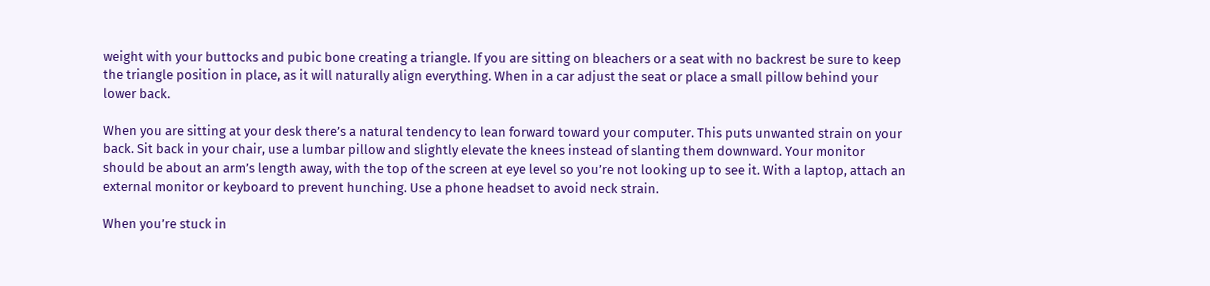weight with your buttocks and pubic bone creating a triangle. If you are sitting on bleachers or a seat with no backrest be sure to keep the triangle position in place, as it will naturally align everything. When in a car adjust the seat or place a small pillow behind your lower back.

When you are sitting at your desk there’s a natural tendency to lean forward toward your computer. This puts unwanted strain on your back. Sit back in your chair, use a lumbar pillow and slightly elevate the knees instead of slanting them downward. Your monitor should be about an arm’s length away, with the top of the screen at eye level so you’re not looking up to see it. With a laptop, attach an external monitor or keyboard to prevent hunching. Use a phone headset to avoid neck strain.

When you’re stuck in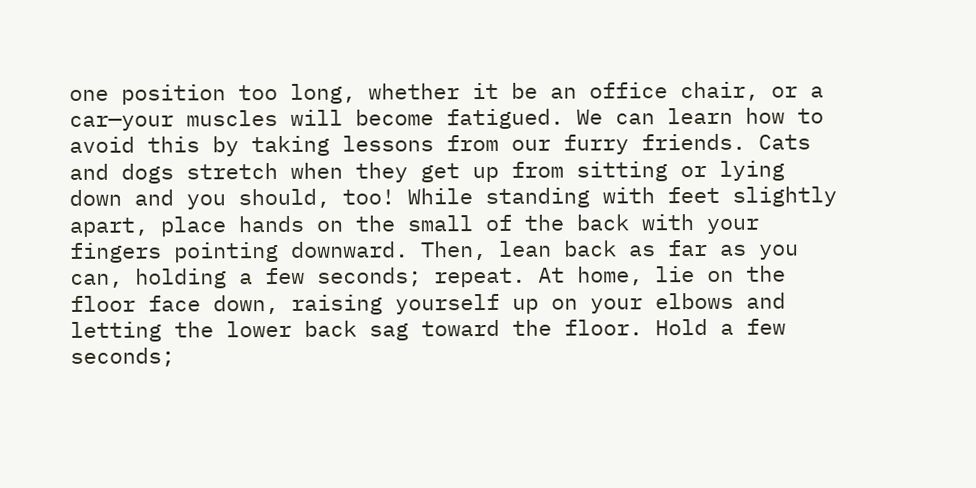one position too long, whether it be an office chair, or a car—your muscles will become fatigued. We can learn how to avoid this by taking lessons from our furry friends. Cats and dogs stretch when they get up from sitting or lying down and you should, too! While standing with feet slightly apart, place hands on the small of the back with your fingers pointing downward. Then, lean back as far as you can, holding a few seconds; repeat. At home, lie on the floor face down, raising yourself up on your elbows and letting the lower back sag toward the floor. Hold a few seconds;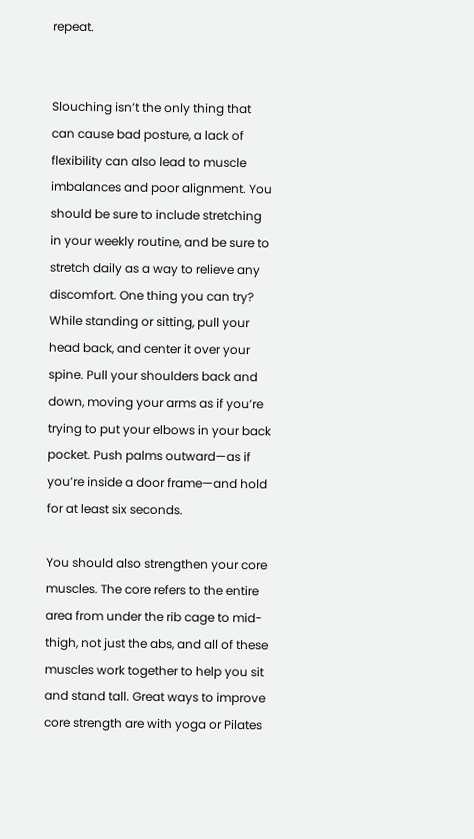repeat.


Slouching isn’t the only thing that can cause bad posture, a lack of flexibility can also lead to muscle imbalances and poor alignment. You should be sure to include stretching in your weekly routine, and be sure to stretch daily as a way to relieve any discomfort. One thing you can try? While standing or sitting, pull your head back, and center it over your spine. Pull your shoulders back and down, moving your arms as if you’re trying to put your elbows in your back pocket. Push palms outward—as if you’re inside a door frame—and hold for at least six seconds.

You should also strengthen your core muscles. The core refers to the entire area from under the rib cage to mid-thigh, not just the abs, and all of these muscles work together to help you sit and stand tall. Great ways to improve core strength are with yoga or Pilates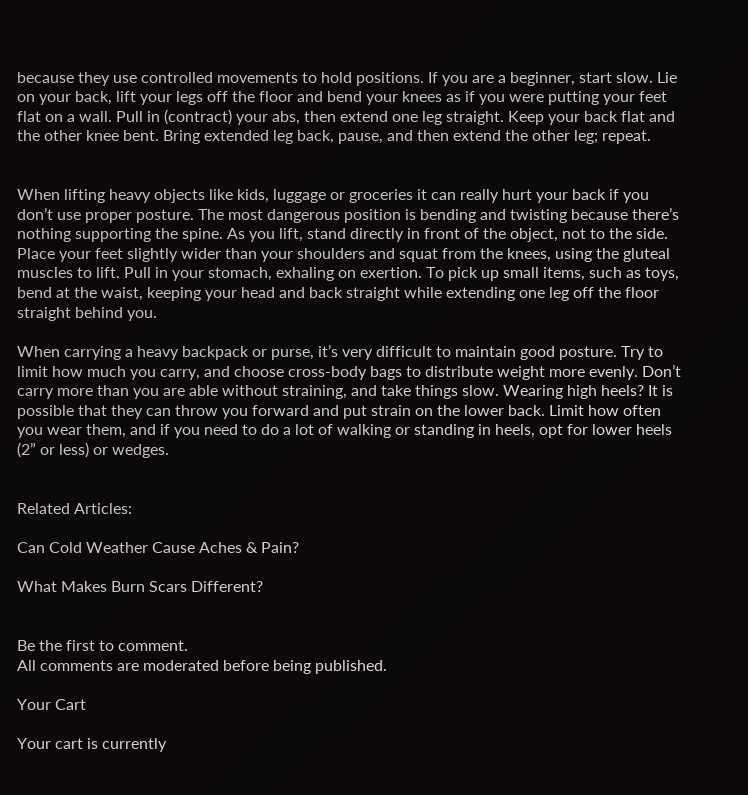because they use controlled movements to hold positions. If you are a beginner, start slow. Lie on your back, lift your legs off the floor and bend your knees as if you were putting your feet flat on a wall. Pull in (contract) your abs, then extend one leg straight. Keep your back flat and the other knee bent. Bring extended leg back, pause, and then extend the other leg; repeat.


When lifting heavy objects like kids, luggage or groceries it can really hurt your back if you don’t use proper posture. The most dangerous position is bending and twisting because there’s nothing supporting the spine. As you lift, stand directly in front of the object, not to the side. Place your feet slightly wider than your shoulders and squat from the knees, using the gluteal muscles to lift. Pull in your stomach, exhaling on exertion. To pick up small items, such as toys, bend at the waist, keeping your head and back straight while extending one leg off the floor straight behind you.

When carrying a heavy backpack or purse, it’s very difficult to maintain good posture. Try to limit how much you carry, and choose cross-body bags to distribute weight more evenly. Don’t carry more than you are able without straining, and take things slow. Wearing high heels? It is possible that they can throw you forward and put strain on the lower back. Limit how often you wear them, and if you need to do a lot of walking or standing in heels, opt for lower heels (2” or less) or wedges.


Related Articles:

Can Cold Weather Cause Aches & Pain?

What Makes Burn Scars Different?


Be the first to comment.
All comments are moderated before being published.

Your Cart

Your cart is currently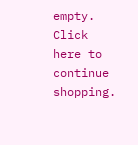empty.
Click here to continue shopping.